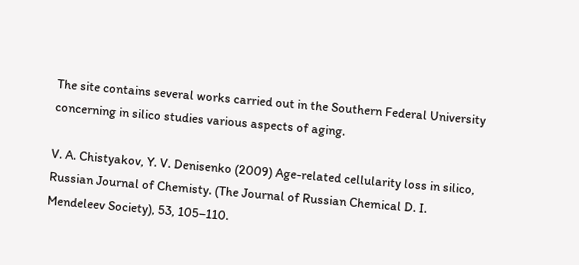The site contains several works carried out in the Southern Federal University concerning in silico studies various aspects of aging.

V. A. Chistyakov, Y. V. Denisenko (2009) Age-related cellularity loss in silico, Russian Journal of Chemisty. (The Journal of Russian Chemical D. I. Mendeleev Society), 53, 105–110.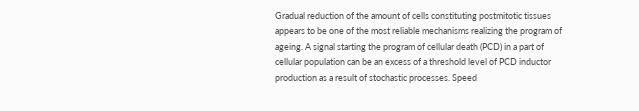Gradual reduction of the amount of cells constituting postmitotic tissues appears to be one of the most reliable mechanisms realizing the program of ageing. A signal starting the program of cellular death (PCD) in a part of cellular population can be an excess of a threshold level of PCD inductor production as a result of stochastic processes. Speed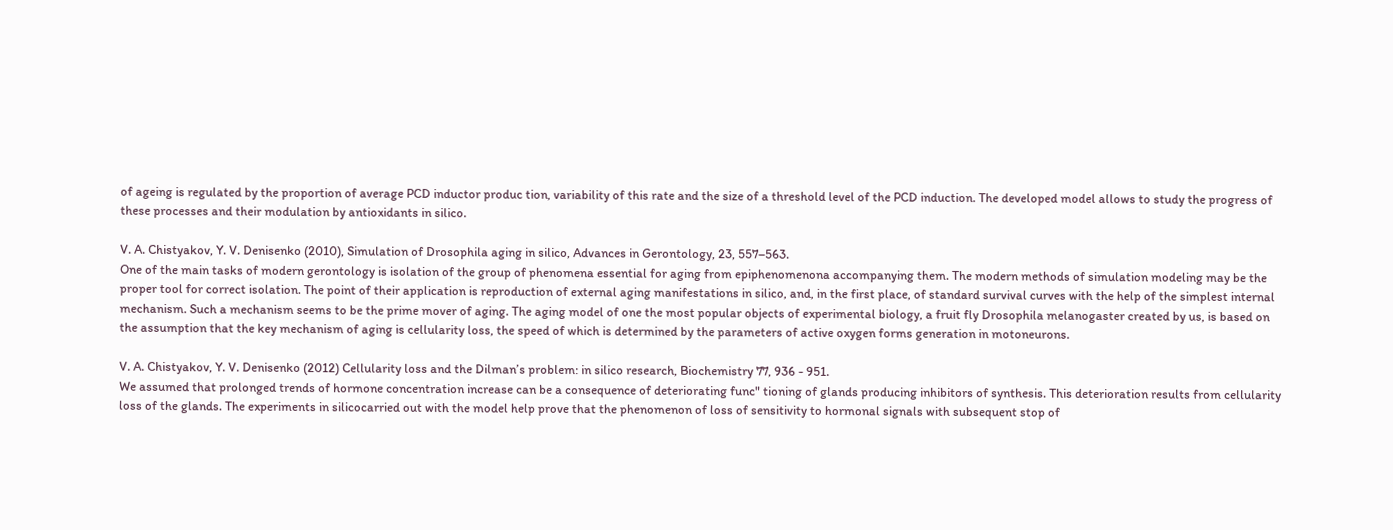of ageing is regulated by the proportion of average PCD inductor produc tion, variability of this rate and the size of a threshold level of the PCD induction. The developed model allows to study the progress of these processes and their modulation by antioxidants in silico.

V. A. Chistyakov, Y. V. Denisenko (2010), Simulation of Drosophila aging in silico, Advances in Gerontology, 23, 557–563.
One of the main tasks of modern gerontology is isolation of the group of phenomena essential for aging from epiphenomenona accompanying them. The modern methods of simulation modeling may be the proper tool for correct isolation. The point of their application is reproduction of external aging manifestations in silico, and, in the first place, of standard survival curves with the help of the simplest internal mechanism. Such a mechanism seems to be the prime mover of aging. The aging model of one the most popular objects of experimental biology, a fruit fly Drosophila melanogaster created by us, is based on the assumption that the key mechanism of aging is cellularity loss, the speed of which is determined by the parameters of active oxygen forms generation in motoneurons.

V. A. Chistyakov, Y. V. Denisenko (2012) Cellularity loss and the Dilman’s problem: in silico research, Biochemistry 77, 936 - 951.
We assumed that prolonged trends of hormone concentration increase can be a consequence of deteriorating func" tioning of glands producing inhibitors of synthesis. This deterioration results from cellularity loss of the glands. The experiments in silicocarried out with the model help prove that the phenomenon of loss of sensitivity to hormonal signals with subsequent stop of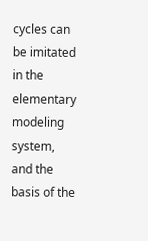cycles can be imitated in the elementary modeling system, and the basis of the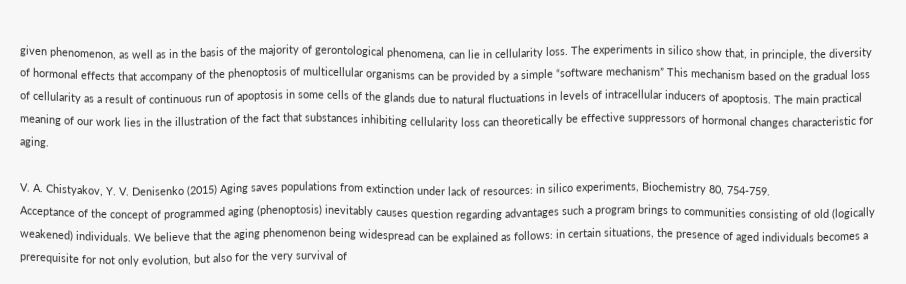given phenomenon, as well as in the basis of the majority of gerontological phenomena, can lie in cellularity loss. The experiments in silico show that, in principle, the diversity of hormonal effects that accompany of the phenoptosis of multicellular organisms can be provided by a simple “software mechanism” This mechanism based on the gradual loss of cellularity as a result of continuous run of apoptosis in some cells of the glands due to natural fluctuations in levels of intracellular inducers of apoptosis. The main practical meaning of our work lies in the illustration of the fact that substances inhibiting cellularity loss can theoretically be effective suppressors of hormonal changes characteristic for aging.

V. A. Chistyakov, Y. V. Denisenko (2015) Aging saves populations from extinction under lack of resources: in silico experiments, Biochemistry 80, 754-759.
Acceptance of the concept of programmed aging (phenoptosis) inevitably causes question regarding advantages such a program brings to communities consisting of old (logically weakened) individuals. We believe that the aging phenomenon being widespread can be explained as follows: in certain situations, the presence of aged individuals becomes a prerequisite for not only evolution, but also for the very survival of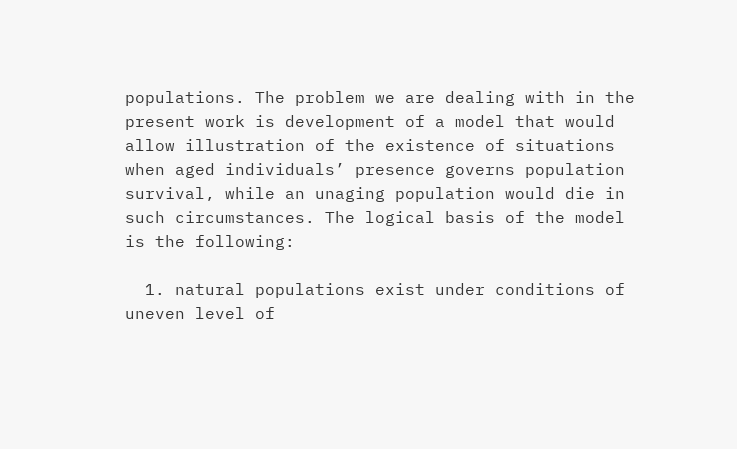populations. The problem we are dealing with in the present work is development of a model that would allow illustration of the existence of situations when aged individuals’ presence governs population survival, while an unaging population would die in such circumstances. The logical basis of the model is the following:

  1. natural populations exist under conditions of uneven level of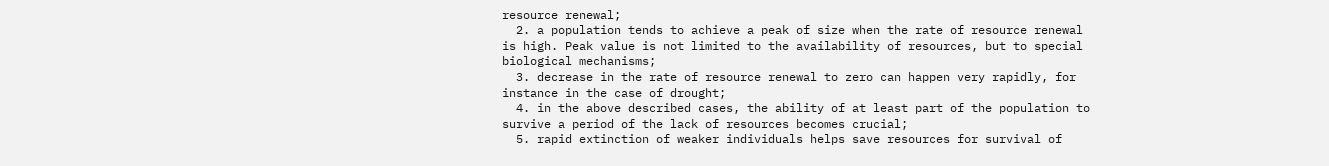resource renewal;
  2. a population tends to achieve a peak of size when the rate of resource renewal is high. Peak value is not limited to the availability of resources, but to special biological mechanisms;
  3. decrease in the rate of resource renewal to zero can happen very rapidly, for instance in the case of drought;
  4. in the above described cases, the ability of at least part of the population to survive a period of the lack of resources becomes crucial;
  5. rapid extinction of weaker individuals helps save resources for survival of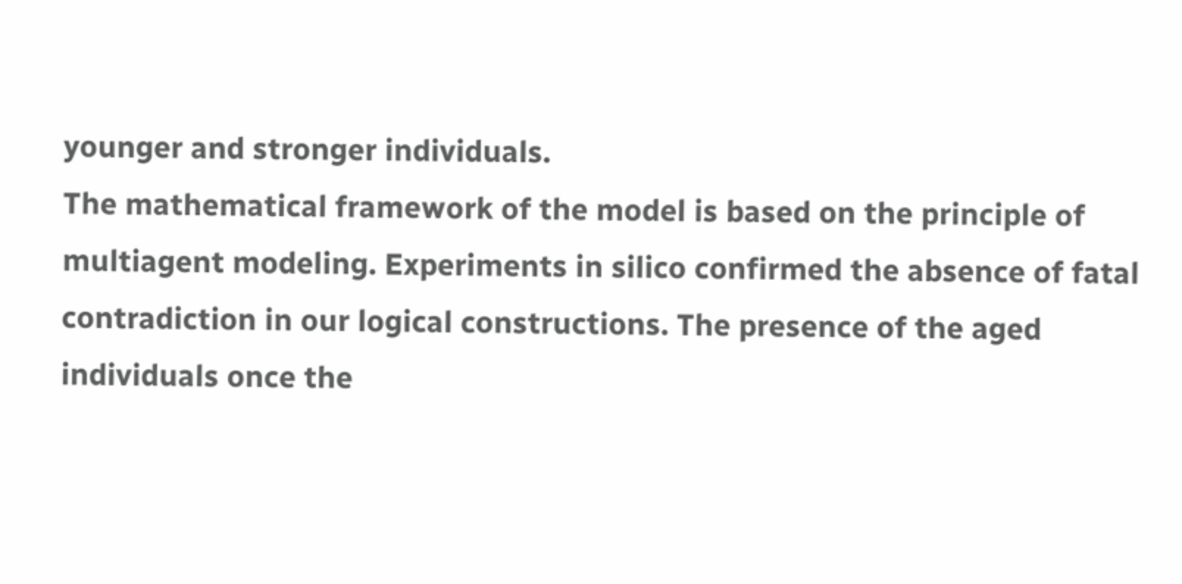younger and stronger individuals.
The mathematical framework of the model is based on the principle of multiagent modeling. Experiments in silico confirmed the absence of fatal contradiction in our logical constructions. The presence of the aged individuals once the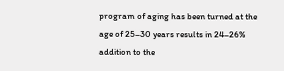program of aging has been turned at the age of 25–30 years results in 24–26% addition to the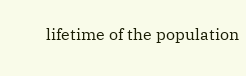lifetime of the population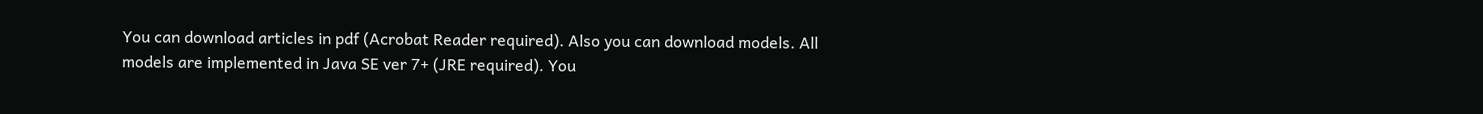You can download articles in pdf (Acrobat Reader required). Also you can download models. All models are implemented in Java SE ver 7+ (JRE required). You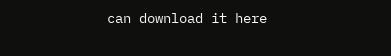can download it here